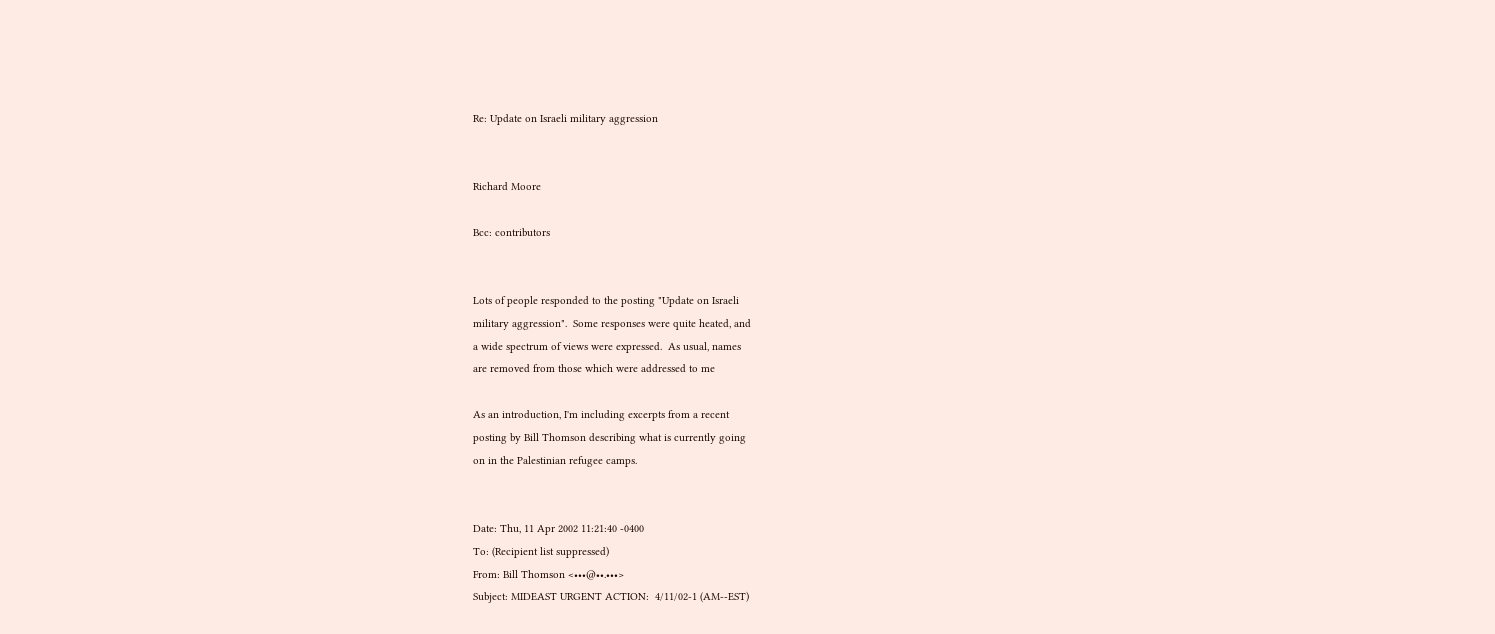Re: Update on Israeli military aggression


Richard Moore

Bcc: contributors


Lots of people responded to the posting "Update on Israeli
military aggression".  Some responses were quite heated, and
a wide spectrum of views were expressed.  As usual, names
are removed from those which were addressed to me

As an introduction, I'm including excerpts from a recent
posting by Bill Thomson describing what is currently going
on in the Palestinian refugee camps.


Date: Thu, 11 Apr 2002 11:21:40 -0400
To: (Recipient list suppressed)
From: Bill Thomson <•••@••.•••>
Subject: MIDEAST URGENT ACTION:  4/11/02-1 (AM--EST)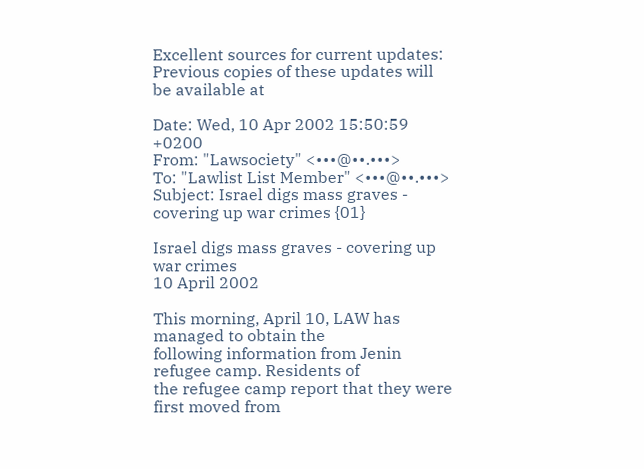Excellent sources for current updates:
Previous copies of these updates will be available at

Date: Wed, 10 Apr 2002 15:50:59 +0200
From: "Lawsociety" <•••@••.•••>
To: "Lawlist List Member" <•••@••.•••>
Subject: Israel digs mass graves - covering up war crimes {01}

Israel digs mass graves - covering up war crimes
10 April 2002

This morning, April 10, LAW has managed to obtain the
following information from Jenin refugee camp. Residents of
the refugee camp report that they were first moved from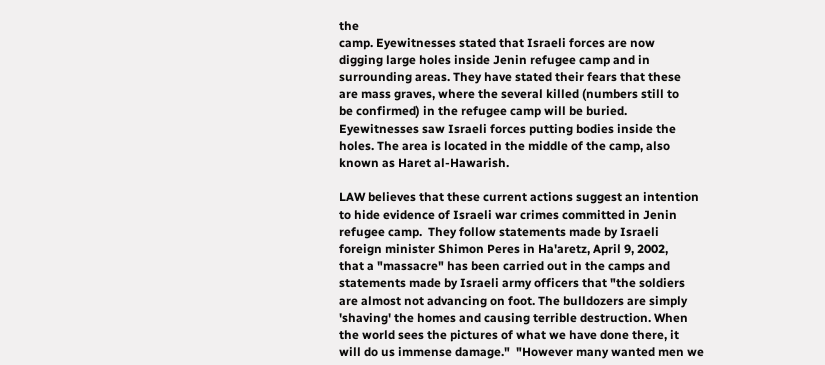the
camp. Eyewitnesses stated that Israeli forces are now
digging large holes inside Jenin refugee camp and in
surrounding areas. They have stated their fears that these
are mass graves, where the several killed (numbers still to
be confirmed) in the refugee camp will be buried.
Eyewitnesses saw Israeli forces putting bodies inside the
holes. The area is located in the middle of the camp, also
known as Haret al-Hawarish.

LAW believes that these current actions suggest an intention
to hide evidence of Israeli war crimes committed in Jenin
refugee camp.  They follow statements made by Israeli
foreign minister Shimon Peres in Ha'aretz, April 9, 2002,
that a "massacre" has been carried out in the camps and
statements made by Israeli army officers that "the soldiers
are almost not advancing on foot. The bulldozers are simply
'shaving' the homes and causing terrible destruction. When
the world sees the pictures of what we have done there, it
will do us immense damage."  "However many wanted men we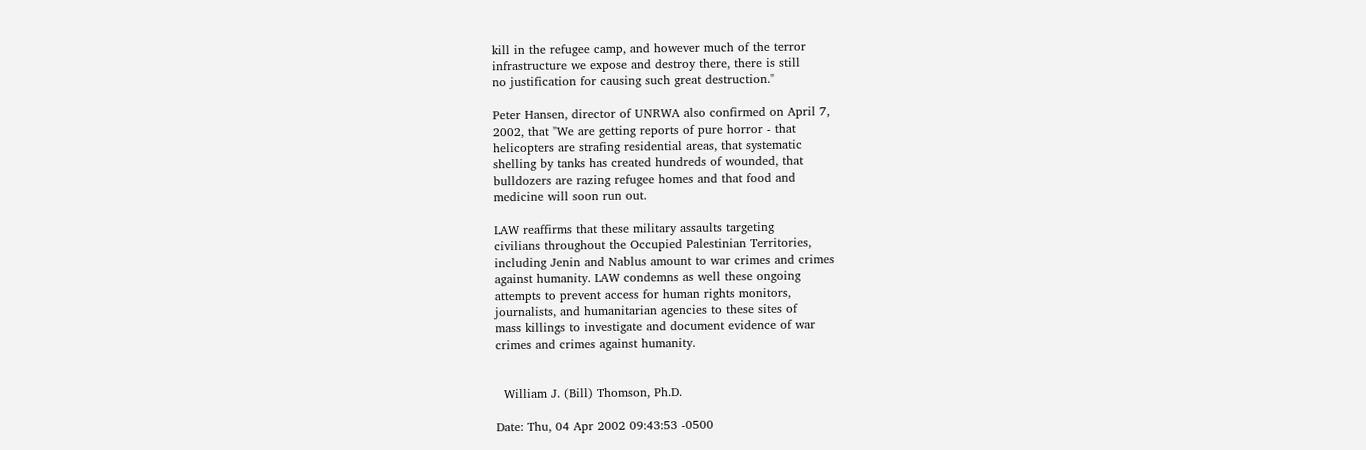kill in the refugee camp, and however much of the terror
infrastructure we expose and destroy there, there is still
no justification for causing such great destruction."

Peter Hansen, director of UNRWA also confirmed on April 7,
2002, that "We are getting reports of pure horror - that
helicopters are strafing residential areas, that systematic
shelling by tanks has created hundreds of wounded, that
bulldozers are razing refugee homes and that food and
medicine will soon run out.

LAW reaffirms that these military assaults targeting
civilians throughout the Occupied Palestinian Territories,
including Jenin and Nablus amount to war crimes and crimes
against humanity. LAW condemns as well these ongoing
attempts to prevent access for human rights monitors,
journalists, and humanitarian agencies to these sites of
mass killings to investigate and document evidence of war
crimes and crimes against humanity.


  William J. (Bill) Thomson, Ph.D.

Date: Thu, 04 Apr 2002 09:43:53 -0500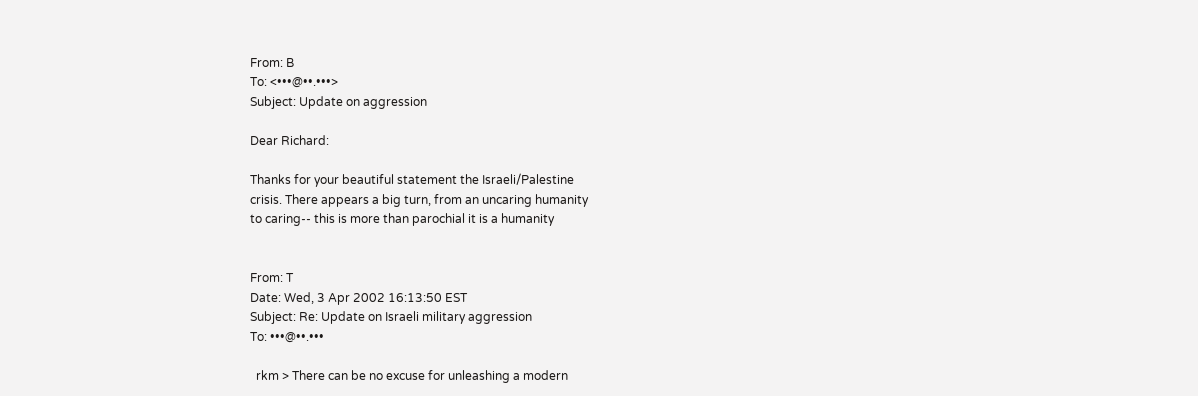From: B
To: <•••@••.•••>
Subject: Update on aggression

Dear Richard:

Thanks for your beautiful statement the Israeli/Palestine
crisis. There appears a big turn, from an uncaring humanity
to caring-- this is more than parochial it is a humanity


From: T
Date: Wed, 3 Apr 2002 16:13:50 EST
Subject: Re: Update on Israeli military aggression
To: •••@••.•••

  rkm > There can be no excuse for unleashing a modern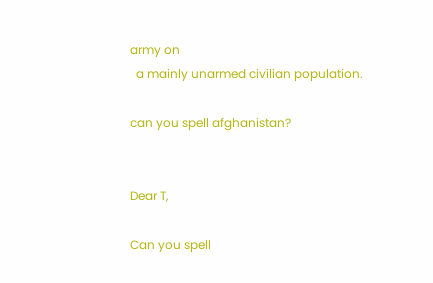army on
  a mainly unarmed civilian population.

can you spell afghanistan?


Dear T,

Can you spell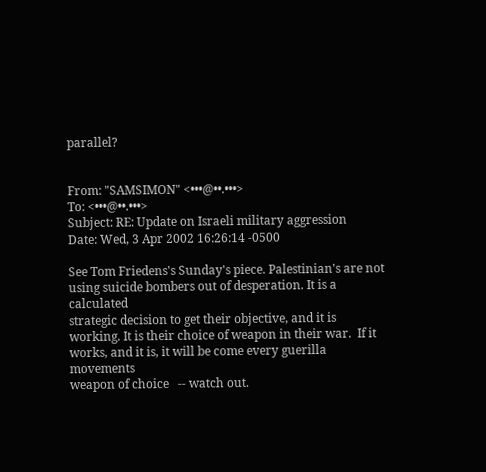parallel?


From: "SAMSIMON" <•••@••.•••>
To: <•••@••.•••>
Subject: RE: Update on Israeli military aggression
Date: Wed, 3 Apr 2002 16:26:14 -0500

See Tom Friedens's Sunday's piece. Palestinian's are not
using suicide bombers out of desperation. It is a calculated
strategic decision to get their objective, and it is
working. It is their choice of weapon in their war.  If it
works, and it is, it will be come every guerilla movements
weapon of choice   -- watch out.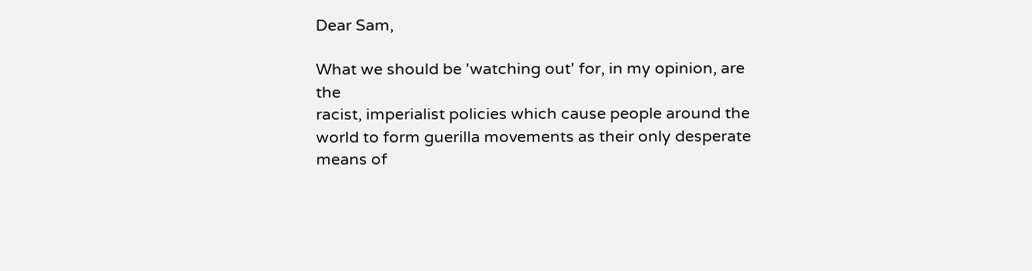Dear Sam,

What we should be 'watching out' for, in my opinion, are the
racist, imperialist policies which cause people around the
world to form guerilla movements as their only desperate
means of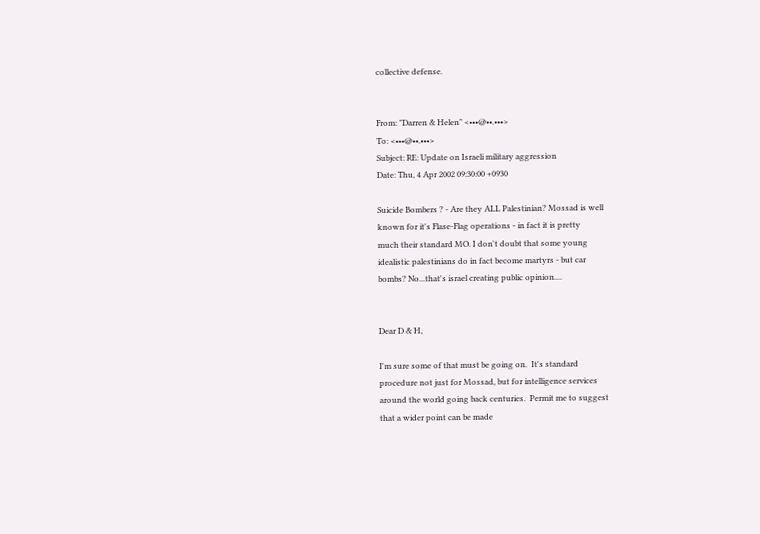collective defense.


From: "Darren & Helen" <•••@••.•••>
To: <•••@••.•••>
Subject: RE: Update on Israeli military aggression
Date: Thu, 4 Apr 2002 09:30:00 +0930

Suicide Bombers ? - Are they ALL Palestinian? Mossad is well
known for it's Flase-Flag operations - in fact it is pretty
much their standard MO. I don't doubt that some young
idealistic palestinians do in fact become martyrs - but car
bombs? No...that's israel creating public opinion....


Dear D & H,

I'm sure some of that must be going on.  It's standard
procedure not just for Mossad, but for intelligence services
around the world going back centuries.  Permit me to suggest
that a wider point can be made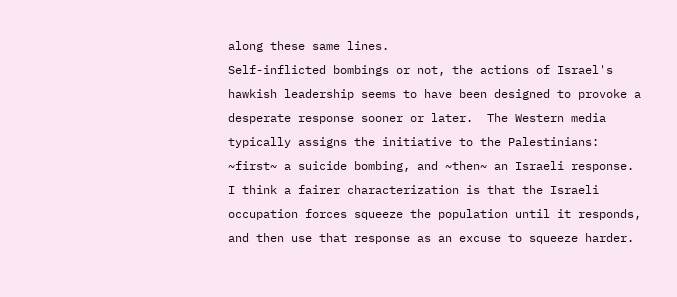along these same lines.
Self-inflicted bombings or not, the actions of Israel's
hawkish leadership seems to have been designed to provoke a
desperate response sooner or later.  The Western media
typically assigns the initiative to the Palestinians:
~first~ a suicide bombing, and ~then~ an Israeli response.
I think a fairer characterization is that the Israeli
occupation forces squeeze the population until it responds,
and then use that response as an excuse to squeeze harder.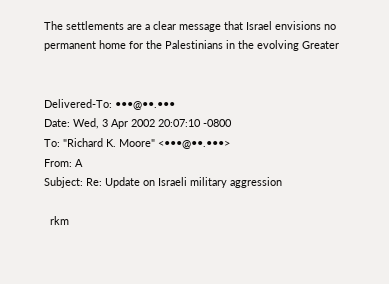The settlements are a clear message that Israel envisions no
permanent home for the Palestinians in the evolving Greater


Delivered-To: •••@••.•••
Date: Wed, 3 Apr 2002 20:07:10 -0800
To: "Richard K. Moore" <•••@••.•••>
From: A
Subject: Re: Update on Israeli military aggression

  rkm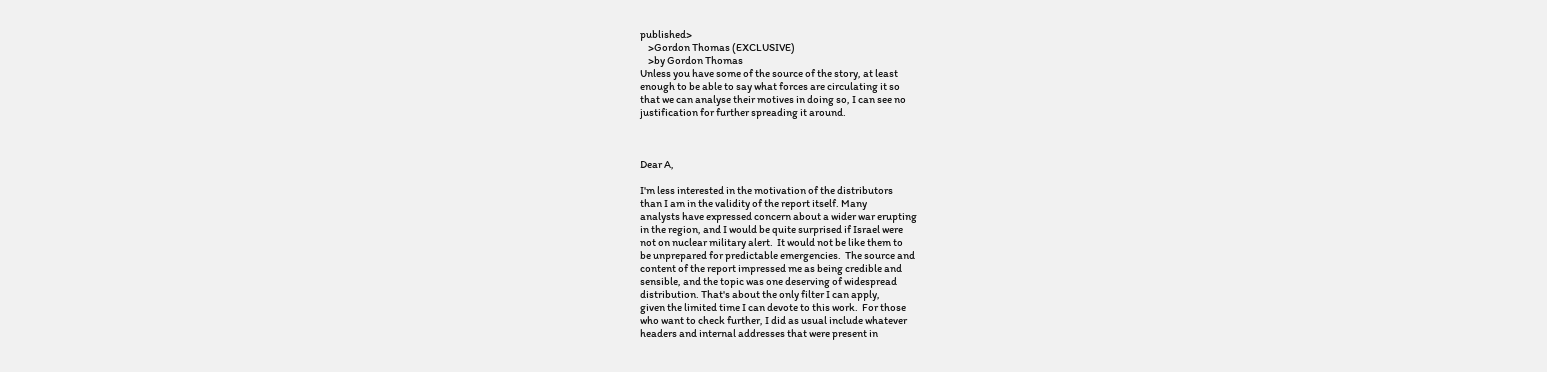published>
    >Gordon Thomas (EXCLUSIVE)
    >by Gordon Thomas
Unless you have some of the source of the story, at least
enough to be able to say what forces are circulating it so
that we can analyse their motives in doing so, I can see no
justification for further spreading it around.



Dear A,

I'm less interested in the motivation of the distributors
than I am in the validity of the report itself. Many
analysts have expressed concern about a wider war erupting
in the region, and I would be quite surprised if Israel were
not on nuclear military alert.  It would not be like them to
be unprepared for predictable emergencies.  The source and
content of the report impressed me as being credible and
sensible, and the topic was one deserving of widespread
distribution. That's about the only filter I can apply,
given the limited time I can devote to this work.  For those
who want to check further, I did as usual include whatever
headers and internal addresses that were present in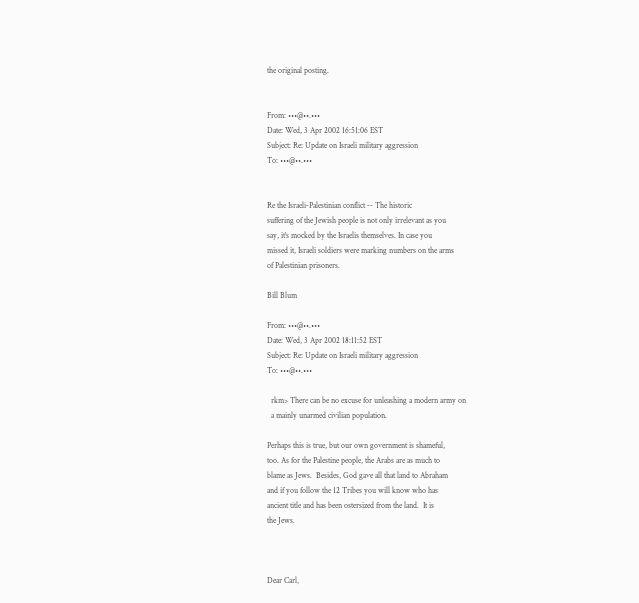the original posting.


From: •••@••.•••
Date: Wed, 3 Apr 2002 16:51:06 EST
Subject: Re: Update on Israeli military aggression
To: •••@••.•••


Re the Israeli-Palestinian conflict -- The historic
suffering of the Jewish people is not only irrelevant as you
say, it's mocked by the Israelis themselves. In case you
missed it, Israeli soldiers were marking numbers on the arms
of Palestinian prisoners.

Bill Blum

From: •••@••.•••
Date: Wed, 3 Apr 2002 18:11:52 EST
Subject: Re: Update on Israeli military aggression
To: •••@••.•••

  rkm> There can be no excuse for unleashing a modern army on
  a mainly unarmed civilian population.

Perhaps this is true, but our own government is shameful,
too. As for the Palestine people, the Arabs are as much to
blame as Jews.  Besides, God gave all that land to Abraham
and if you follow the 12 Tribes you will know who has
ancient title and has been ostersized from the land.  It is
the Jews.



Dear Carl,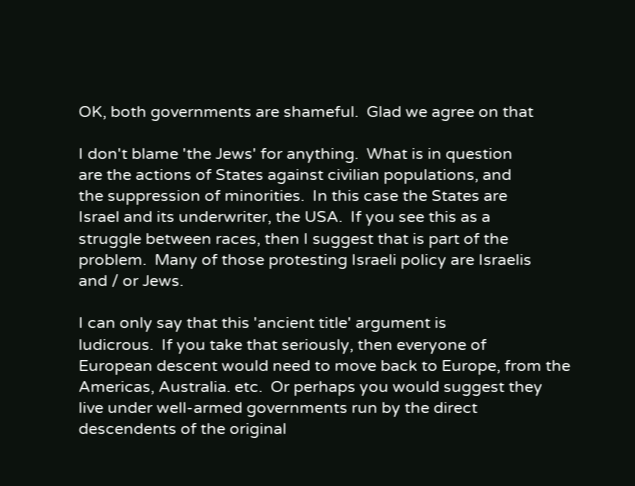OK, both governments are shameful.  Glad we agree on that

I don't blame 'the Jews' for anything.  What is in question
are the actions of States against civilian populations, and
the suppression of minorities.  In this case the States are
Israel and its underwriter, the USA.  If you see this as a
struggle between races, then I suggest that is part of the
problem.  Many of those protesting Israeli policy are Israelis
and / or Jews.

I can only say that this 'ancient title' argument is
ludicrous.  If you take that seriously, then everyone of
European descent would need to move back to Europe, from the
Americas, Australia. etc.  Or perhaps you would suggest they
live under well-armed governments run by the direct
descendents of the original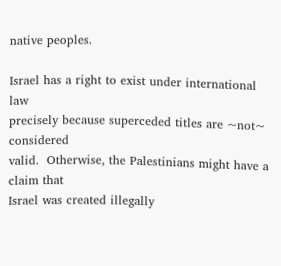native peoples.

Israel has a right to exist under international law
precisely because superceded titles are ~not~ considered
valid.  Otherwise, the Palestinians might have a claim that
Israel was created illegally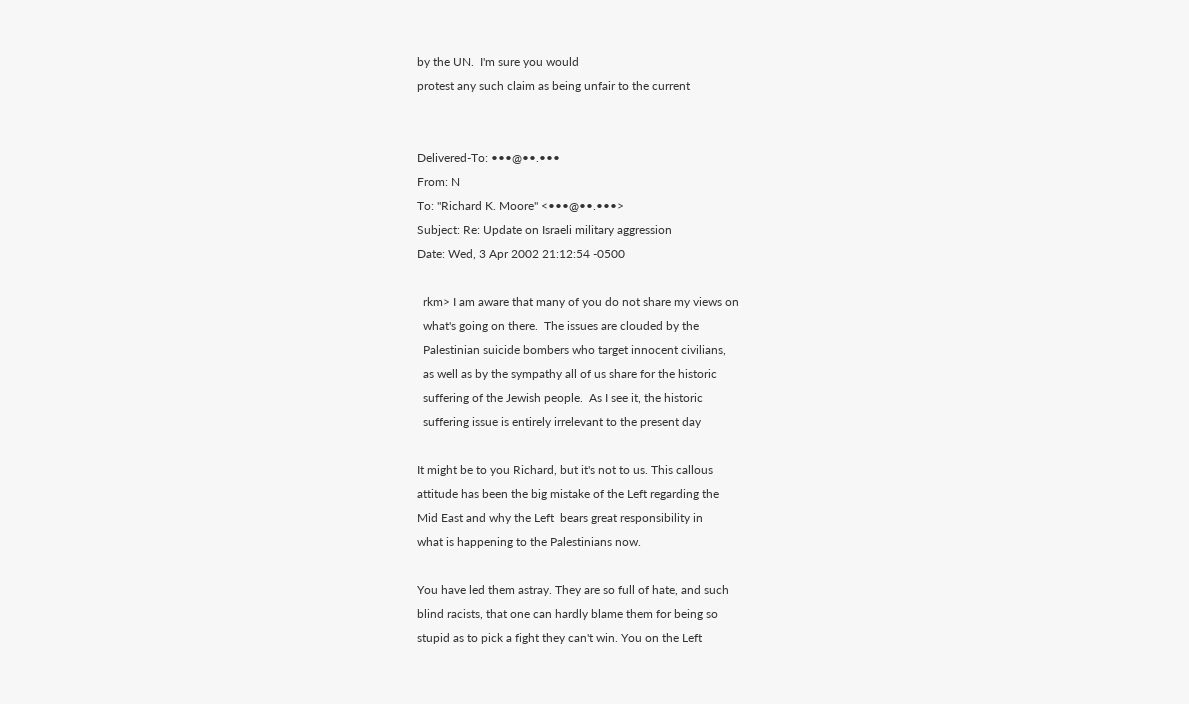by the UN.  I'm sure you would
protest any such claim as being unfair to the current


Delivered-To: •••@••.•••
From: N
To: "Richard K. Moore" <•••@••.•••>
Subject: Re: Update on Israeli military aggression
Date: Wed, 3 Apr 2002 21:12:54 -0500

  rkm> I am aware that many of you do not share my views on
  what's going on there.  The issues are clouded by the
  Palestinian suicide bombers who target innocent civilians,
  as well as by the sympathy all of us share for the historic
  suffering of the Jewish people.  As I see it, the historic
  suffering issue is entirely irrelevant to the present day

It might be to you Richard, but it's not to us. This callous
attitude has been the big mistake of the Left regarding the
Mid East and why the Left  bears great responsibility in
what is happening to the Palestinians now.

You have led them astray. They are so full of hate, and such
blind racists, that one can hardly blame them for being so
stupid as to pick a fight they can't win. You on the Left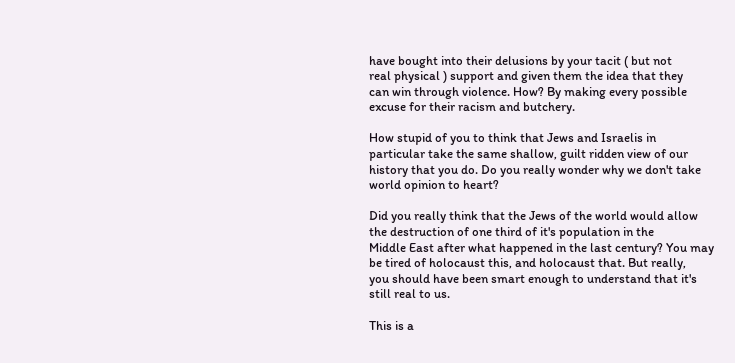have bought into their delusions by your tacit ( but not
real physical ) support and given them the idea that they
can win through violence. How? By making every possible
excuse for their racism and butchery.

How stupid of you to think that Jews and Israelis in
particular take the same shallow, guilt ridden view of our
history that you do. Do you really wonder why we don't take
world opinion to heart?

Did you really think that the Jews of the world would allow
the destruction of one third of it's population in the
Middle East after what happened in the last century? You may
be tired of holocaust this, and holocaust that. But really,
you should have been smart enough to understand that it's
still real to us.

This is a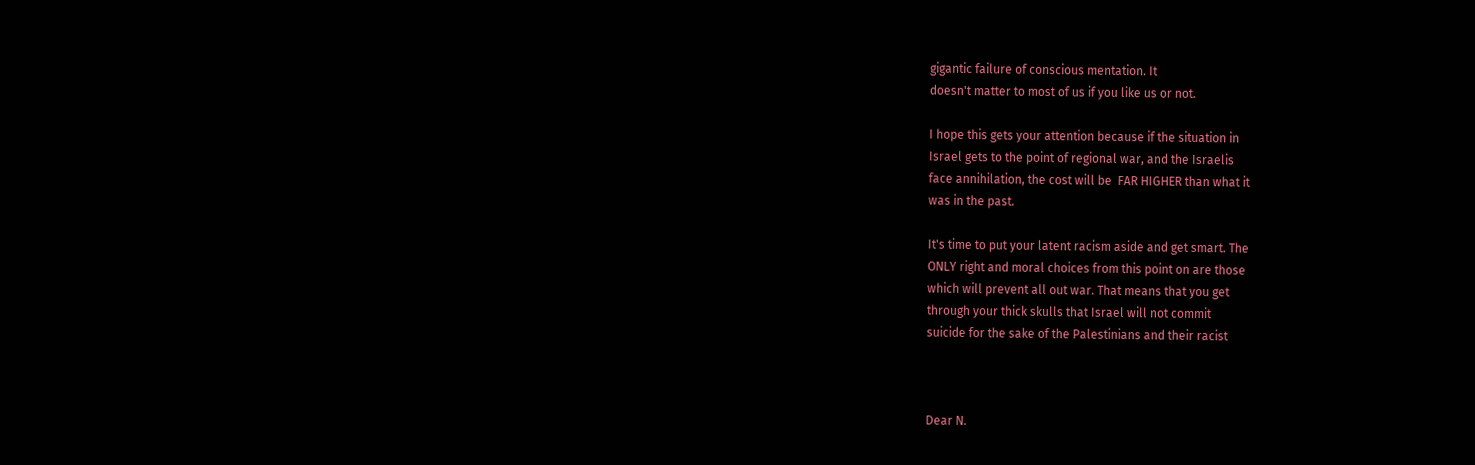gigantic failure of conscious mentation. It
doesn't matter to most of us if you like us or not.

I hope this gets your attention because if the situation in
Israel gets to the point of regional war, and the Israelis
face annihilation, the cost will be  FAR HIGHER than what it
was in the past.

It's time to put your latent racism aside and get smart. The
ONLY right and moral choices from this point on are those
which will prevent all out war. That means that you get
through your thick skulls that Israel will not commit
suicide for the sake of the Palestinians and their racist



Dear N.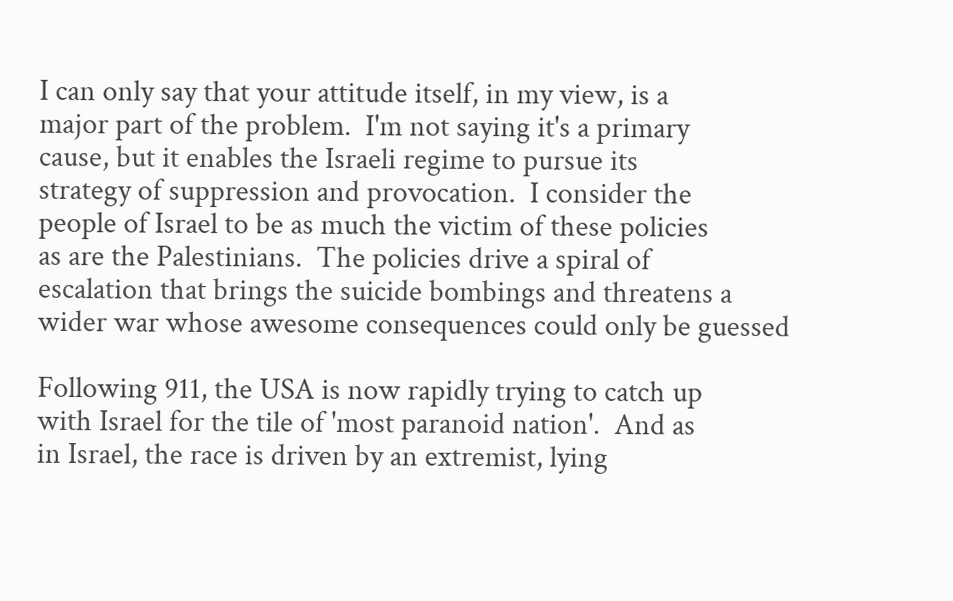I can only say that your attitude itself, in my view, is a
major part of the problem.  I'm not saying it's a primary
cause, but it enables the Israeli regime to pursue its
strategy of suppression and provocation.  I consider the
people of Israel to be as much the victim of these policies
as are the Palestinians.  The policies drive a spiral of
escalation that brings the suicide bombings and threatens a
wider war whose awesome consequences could only be guessed

Following 911, the USA is now rapidly trying to catch up
with Israel for the tile of 'most paranoid nation'.  And as
in Israel, the race is driven by an extremist, lying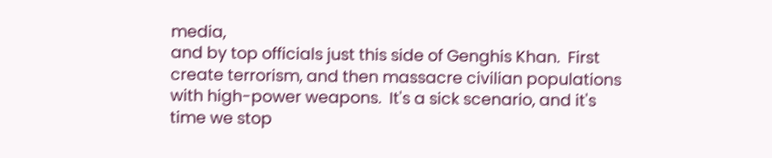media,
and by top officials just this side of Genghis Khan.  First
create terrorism, and then massacre civilian populations
with high-power weapons.  It's a sick scenario, and it's
time we stop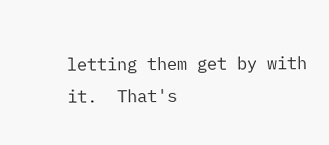letting them get by with it.  That's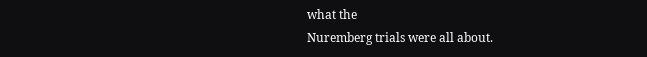what the
Nuremberg trials were all about.